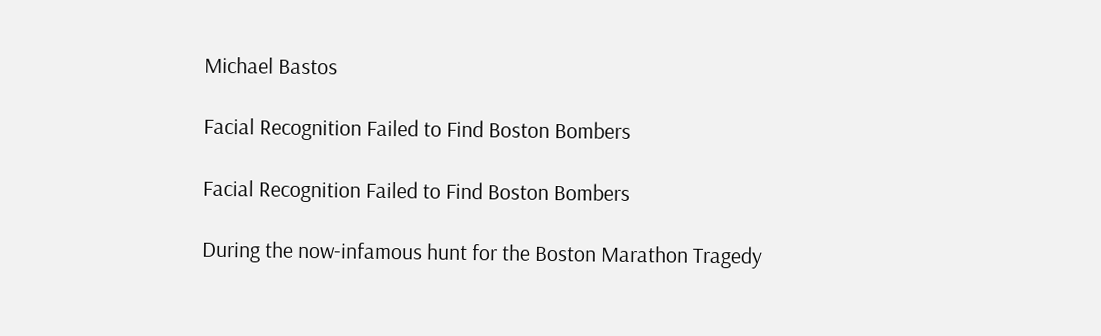Michael Bastos

Facial Recognition Failed to Find Boston Bombers

Facial Recognition Failed to Find Boston Bombers

During the now-infamous hunt for the Boston Marathon Tragedy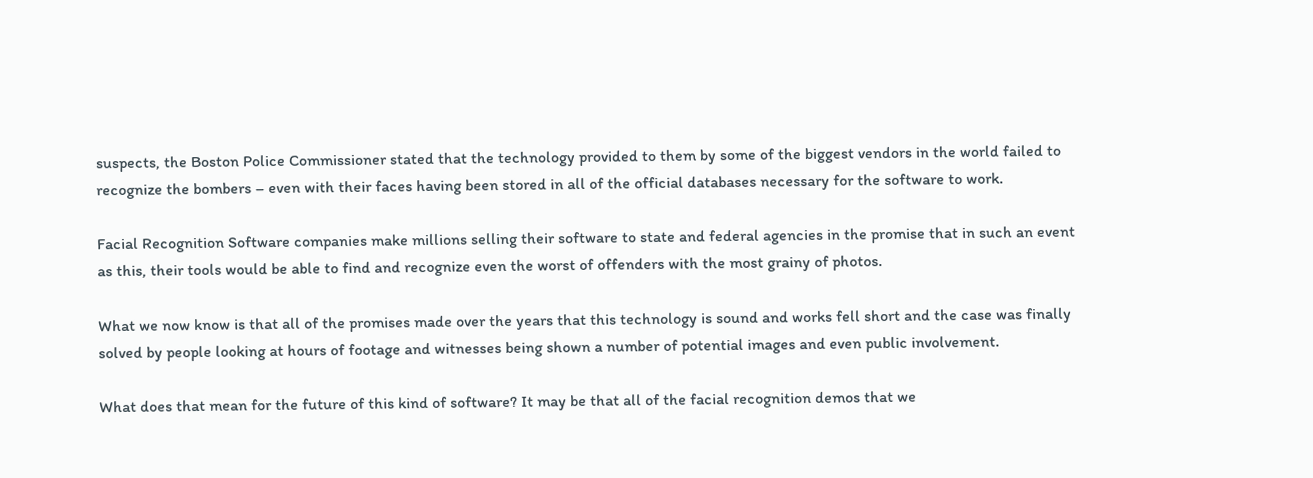suspects, the Boston Police Commissioner stated that the technology provided to them by some of the biggest vendors in the world failed to recognize the bombers – even with their faces having been stored in all of the official databases necessary for the software to work.

Facial Recognition Software companies make millions selling their software to state and federal agencies in the promise that in such an event as this, their tools would be able to find and recognize even the worst of offenders with the most grainy of photos.

What we now know is that all of the promises made over the years that this technology is sound and works fell short and the case was finally solved by people looking at hours of footage and witnesses being shown a number of potential images and even public involvement.

What does that mean for the future of this kind of software? It may be that all of the facial recognition demos that we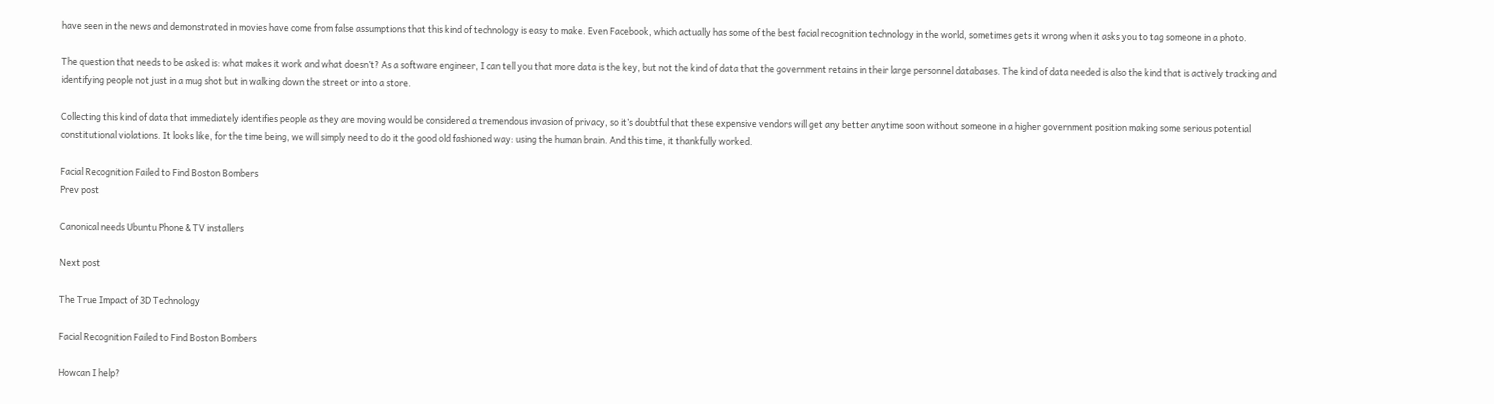have seen in the news and demonstrated in movies have come from false assumptions that this kind of technology is easy to make. Even Facebook, which actually has some of the best facial recognition technology in the world, sometimes gets it wrong when it asks you to tag someone in a photo.

The question that needs to be asked is: what makes it work and what doesn’t? As a software engineer, I can tell you that more data is the key, but not the kind of data that the government retains in their large personnel databases. The kind of data needed is also the kind that is actively tracking and identifying people not just in a mug shot but in walking down the street or into a store.

Collecting this kind of data that immediately identifies people as they are moving would be considered a tremendous invasion of privacy, so it’s doubtful that these expensive vendors will get any better anytime soon without someone in a higher government position making some serious potential constitutional violations. It looks like, for the time being, we will simply need to do it the good old fashioned way: using the human brain. And this time, it thankfully worked.

Facial Recognition Failed to Find Boston Bombers
Prev post

Canonical needs Ubuntu Phone & TV installers

Next post

The True Impact of 3D Technology

Facial Recognition Failed to Find Boston Bombers

Howcan I help?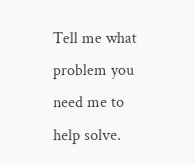Tell me what problem you need me to help solve.